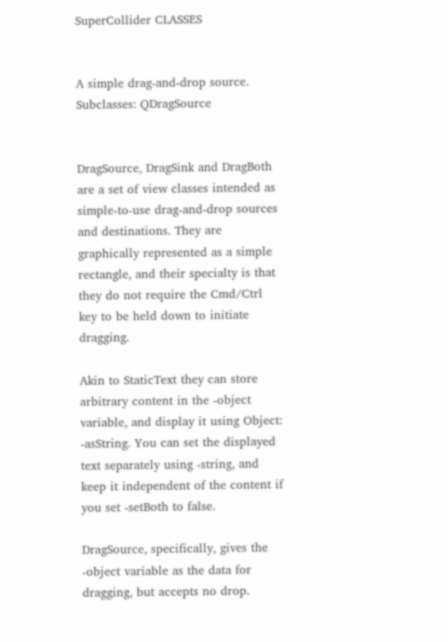SuperCollider CLASSES


A simple drag-and-drop source.
Subclasses: QDragSource


DragSource, DragSink and DragBoth are a set of view classes intended as simple-to-use drag-and-drop sources and destinations. They are graphically represented as a simple rectangle, and their specialty is that they do not require the Cmd/Ctrl key to be held down to initiate dragging.

Akin to StaticText they can store arbitrary content in the -object variable, and display it using Object: -asString. You can set the displayed text separately using -string, and keep it independent of the content if you set -setBoth to false.

DragSource, specifically, gives the -object variable as the data for dragging, but accepts no drop.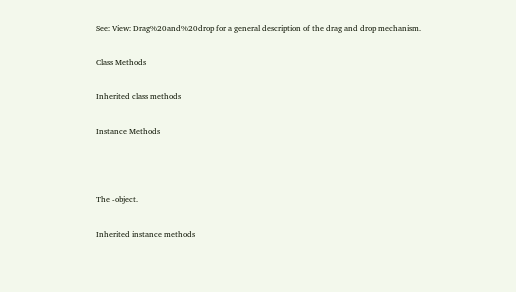See: View: Drag%20and%20drop for a general description of the drag and drop mechanism.

Class Methods

Inherited class methods

Instance Methods



The -object.

Inherited instance methods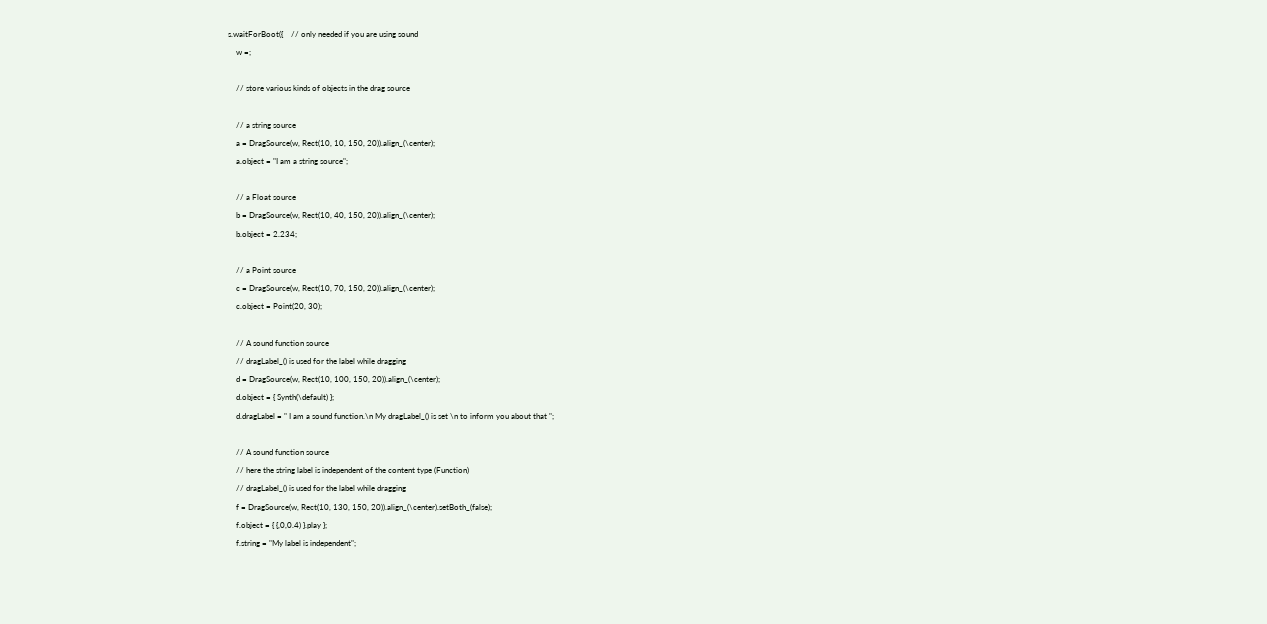s.waitForBoot({    // only needed if you are using sound
    w =;

    // store various kinds of objects in the drag source

    // a string source
    a = DragSource(w, Rect(10, 10, 150, 20)).align_(\center);
    a.object = "I am a string source";

    // a Float source
    b = DragSource(w, Rect(10, 40, 150, 20)).align_(\center);
    b.object = 2.234;

    // a Point source
    c = DragSource(w, Rect(10, 70, 150, 20)).align_(\center);
    c.object = Point(20, 30);

    // A sound function source
    // dragLabel_() is used for the label while dragging
    d = DragSource(w, Rect(10, 100, 150, 20)).align_(\center);
    d.object = { Synth(\default) };
    d.dragLabel = " I am a sound function.\n My dragLabel_() is set \n to inform you about that ";

    // A sound function source
    // here the string label is independent of the content type (Function)
    // dragLabel_() is used for the label while dragging
    f = DragSource(w, Rect(10, 130, 150, 20)).align_(\center).setBoth_(false);
    f.object = { {,0,0.4) }.play };
    f.string = "My label is independent";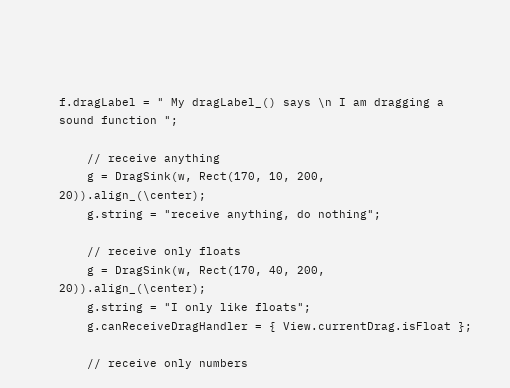f.dragLabel = " My dragLabel_() says \n I am dragging a sound function ";

    // receive anything
    g = DragSink(w, Rect(170, 10, 200, 20)).align_(\center);
    g.string = "receive anything, do nothing";

    // receive only floats
    g = DragSink(w, Rect(170, 40, 200, 20)).align_(\center);
    g.string = "I only like floats";
    g.canReceiveDragHandler = { View.currentDrag.isFloat };

    // receive only numbers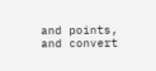and points, and convert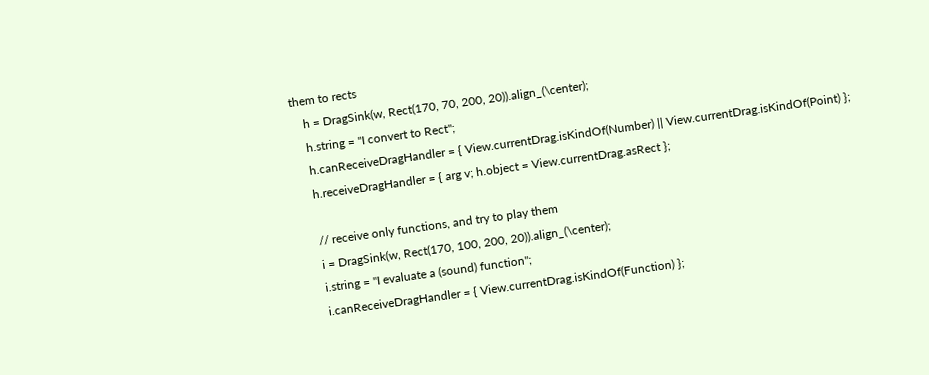them to rects
    h = DragSink(w, Rect(170, 70, 200, 20)).align_(\center);
    h.string = "I convert to Rect";
    h.canReceiveDragHandler = { View.currentDrag.isKindOf(Number) || View.currentDrag.isKindOf(Point) };
    h.receiveDragHandler = { arg v; h.object = View.currentDrag.asRect };

    // receive only functions, and try to play them
    i = DragSink(w, Rect(170, 100, 200, 20)).align_(\center);
    i.string = "I evaluate a (sound) function";
    i.canReceiveDragHandler = { View.currentDrag.isKindOf(Function) };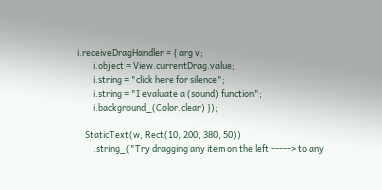i.receiveDragHandler = { arg v;
        i.object = View.currentDrag.value;
        i.string = "click here for silence";
        i.string = "I evaluate a (sound) function";
        i.background_(Color.clear) });

    StaticText(w, Rect(10, 200, 380, 50))
        .string_("Try dragging any item on the left -----> to any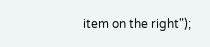item on the right");